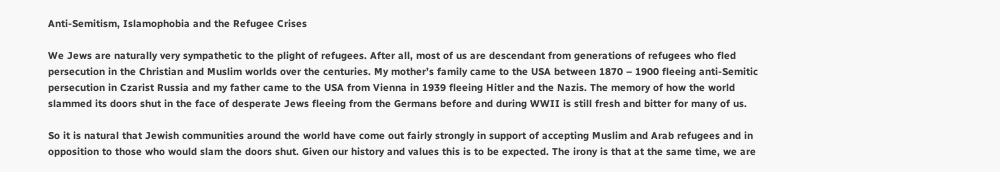Anti-Semitism, Islamophobia and the Refugee Crises

We Jews are naturally very sympathetic to the plight of refugees. After all, most of us are descendant from generations of refugees who fled persecution in the Christian and Muslim worlds over the centuries. My mother’s family came to the USA between 1870 – 1900 fleeing anti-Semitic persecution in Czarist Russia and my father came to the USA from Vienna in 1939 fleeing Hitler and the Nazis. The memory of how the world slammed its doors shut in the face of desperate Jews fleeing from the Germans before and during WWII is still fresh and bitter for many of us.

So it is natural that Jewish communities around the world have come out fairly strongly in support of accepting Muslim and Arab refugees and in opposition to those who would slam the doors shut. Given our history and values this is to be expected. The irony is that at the same time, we are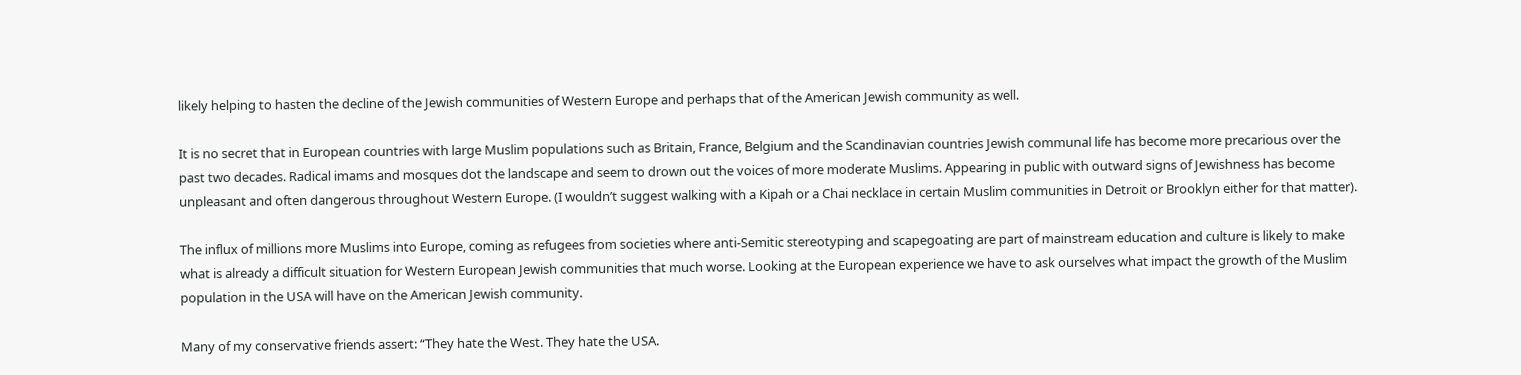likely helping to hasten the decline of the Jewish communities of Western Europe and perhaps that of the American Jewish community as well.

It is no secret that in European countries with large Muslim populations such as Britain, France, Belgium and the Scandinavian countries Jewish communal life has become more precarious over the past two decades. Radical imams and mosques dot the landscape and seem to drown out the voices of more moderate Muslims. Appearing in public with outward signs of Jewishness has become unpleasant and often dangerous throughout Western Europe. (I wouldn’t suggest walking with a Kipah or a Chai necklace in certain Muslim communities in Detroit or Brooklyn either for that matter).

The influx of millions more Muslims into Europe, coming as refugees from societies where anti-Semitic stereotyping and scapegoating are part of mainstream education and culture is likely to make what is already a difficult situation for Western European Jewish communities that much worse. Looking at the European experience we have to ask ourselves what impact the growth of the Muslim population in the USA will have on the American Jewish community.

Many of my conservative friends assert: “They hate the West. They hate the USA.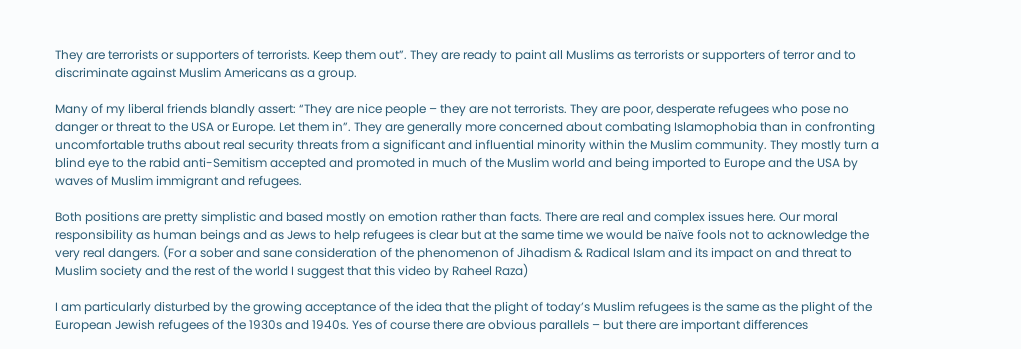They are terrorists or supporters of terrorists. Keep them out”. They are ready to paint all Muslims as terrorists or supporters of terror and to discriminate against Muslim Americans as a group.

Many of my liberal friends blandly assert: “They are nice people – they are not terrorists. They are poor, desperate refugees who pose no danger or threat to the USA or Europe. Let them in”. They are generally more concerned about combating Islamophobia than in confronting uncomfortable truths about real security threats from a significant and influential minority within the Muslim community. They mostly turn a blind eye to the rabid anti-Semitism accepted and promoted in much of the Muslim world and being imported to Europe and the USA by waves of Muslim immigrant and refugees.

Both positions are pretty simplistic and based mostly on emotion rather than facts. There are real and complex issues here. Our moral responsibility as human beings and as Jews to help refugees is clear but at the same time we would be naïve fools not to acknowledge the very real dangers. (For a sober and sane consideration of the phenomenon of Jihadism & Radical Islam and its impact on and threat to Muslim society and the rest of the world I suggest that this video by Raheel Raza)

I am particularly disturbed by the growing acceptance of the idea that the plight of today’s Muslim refugees is the same as the plight of the European Jewish refugees of the 1930s and 1940s. Yes of course there are obvious parallels – but there are important differences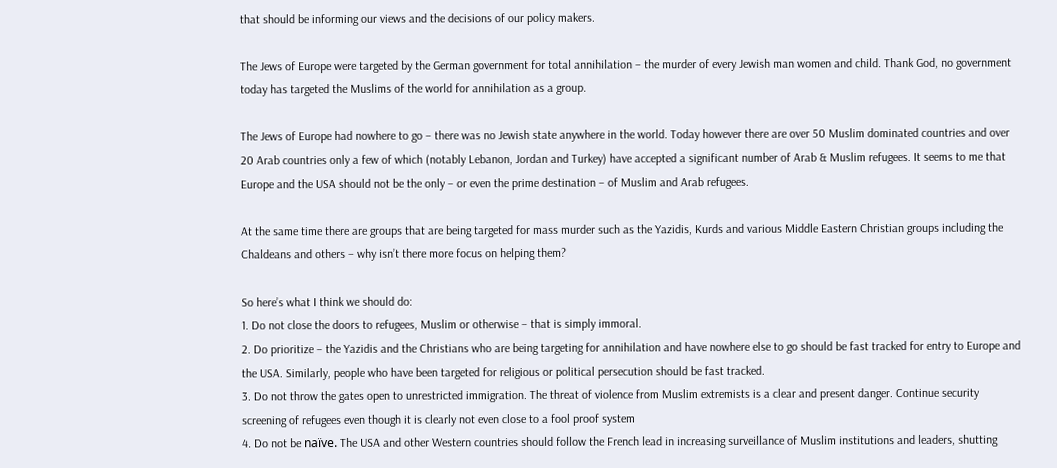that should be informing our views and the decisions of our policy makers.

The Jews of Europe were targeted by the German government for total annihilation – the murder of every Jewish man women and child. Thank God, no government today has targeted the Muslims of the world for annihilation as a group.

The Jews of Europe had nowhere to go – there was no Jewish state anywhere in the world. Today however there are over 50 Muslim dominated countries and over 20 Arab countries only a few of which (notably Lebanon, Jordan and Turkey) have accepted a significant number of Arab & Muslim refugees. It seems to me that Europe and the USA should not be the only – or even the prime destination – of Muslim and Arab refugees.

At the same time there are groups that are being targeted for mass murder such as the Yazidis, Kurds and various Middle Eastern Christian groups including the Chaldeans and others – why isn’t there more focus on helping them?

So here’s what I think we should do:
1. Do not close the doors to refugees, Muslim or otherwise – that is simply immoral.
2. Do prioritize – the Yazidis and the Christians who are being targeting for annihilation and have nowhere else to go should be fast tracked for entry to Europe and the USA. Similarly, people who have been targeted for religious or political persecution should be fast tracked.
3. Do not throw the gates open to unrestricted immigration. The threat of violence from Muslim extremists is a clear and present danger. Continue security screening of refugees even though it is clearly not even close to a fool proof system
4. Do not be naïve. The USA and other Western countries should follow the French lead in increasing surveillance of Muslim institutions and leaders, shutting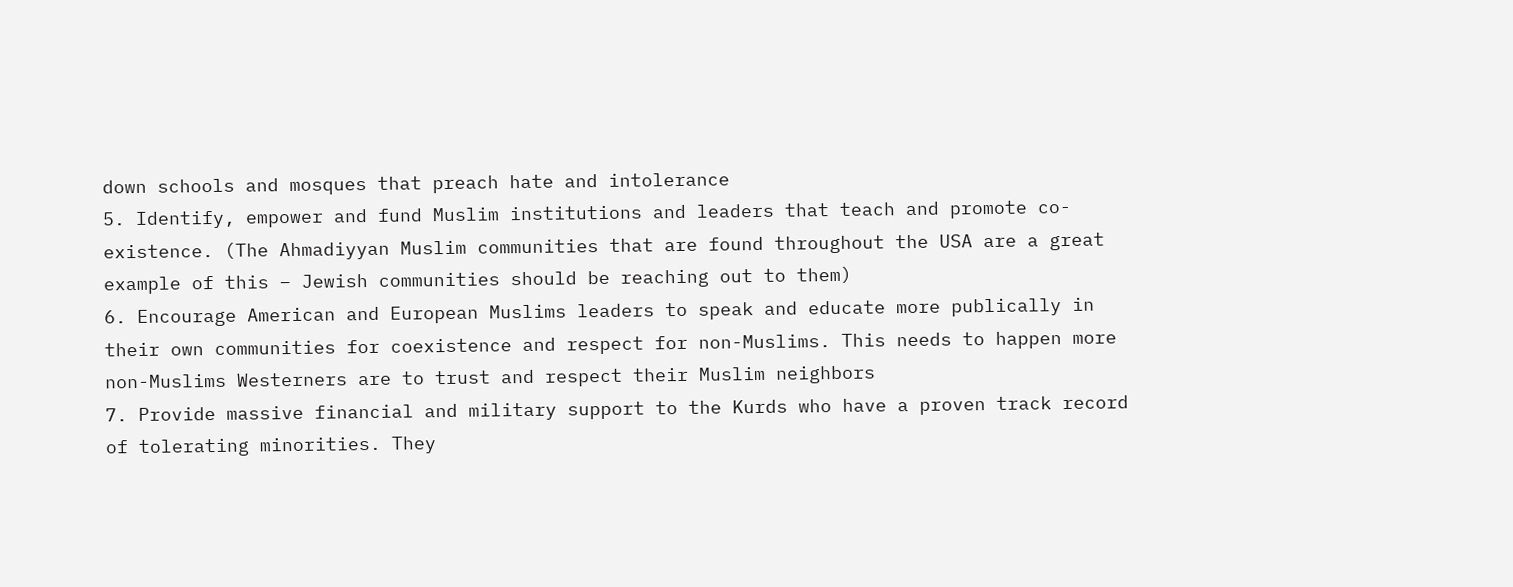down schools and mosques that preach hate and intolerance
5. Identify, empower and fund Muslim institutions and leaders that teach and promote co-existence. (The Ahmadiyyan Muslim communities that are found throughout the USA are a great example of this – Jewish communities should be reaching out to them)
6. Encourage American and European Muslims leaders to speak and educate more publically in their own communities for coexistence and respect for non-Muslims. This needs to happen more non-Muslims Westerners are to trust and respect their Muslim neighbors
7. Provide massive financial and military support to the Kurds who have a proven track record of tolerating minorities. They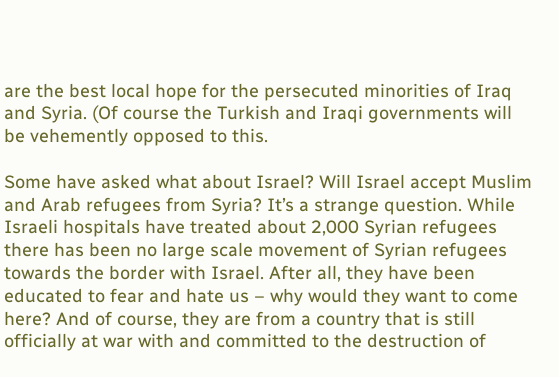are the best local hope for the persecuted minorities of Iraq and Syria. (Of course the Turkish and Iraqi governments will be vehemently opposed to this.

Some have asked what about Israel? Will Israel accept Muslim and Arab refugees from Syria? It’s a strange question. While Israeli hospitals have treated about 2,000 Syrian refugees there has been no large scale movement of Syrian refugees towards the border with Israel. After all, they have been educated to fear and hate us – why would they want to come here? And of course, they are from a country that is still officially at war with and committed to the destruction of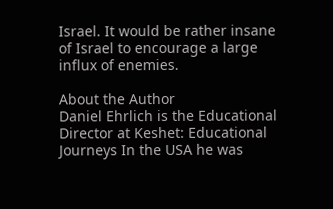Israel. It would be rather insane of Israel to encourage a large influx of enemies.

About the Author
Daniel Ehrlich is the Educational Director at Keshet: Educational Journeys In the USA he was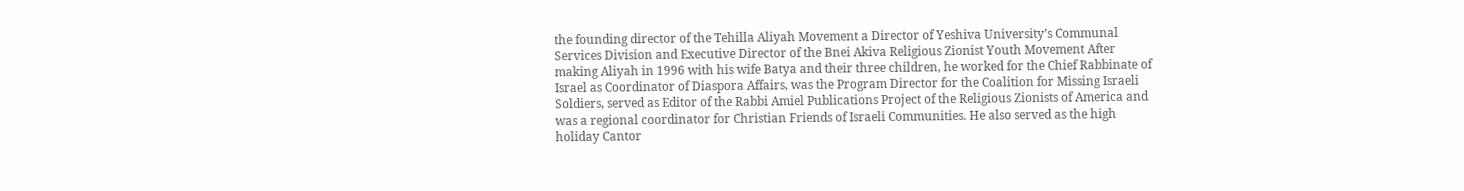the founding director of the Tehilla Aliyah Movement a Director of Yeshiva University’s Communal Services Division and Executive Director of the Bnei Akiva Religious Zionist Youth Movement After making Aliyah in 1996 with his wife Batya and their three children, he worked for the Chief Rabbinate of Israel as Coordinator of Diaspora Affairs, was the Program Director for the Coalition for Missing Israeli Soldiers, served as Editor of the Rabbi Amiel Publications Project of the Religious Zionists of America and was a regional coordinator for Christian Friends of Israeli Communities. He also served as the high holiday Cantor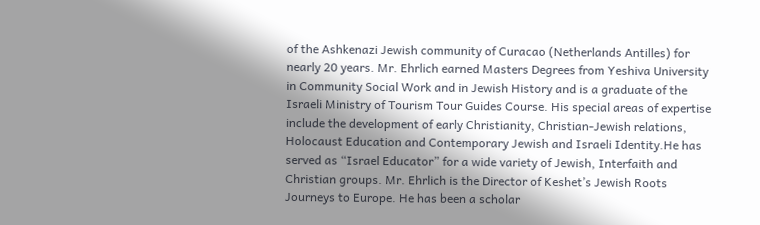of the Ashkenazi Jewish community of Curacao (Netherlands Antilles) for nearly 20 years. Mr. Ehrlich earned Masters Degrees from Yeshiva University in Community Social Work and in Jewish History and is a graduate of the Israeli Ministry of Tourism Tour Guides Course. His special areas of expertise include the development of early Christianity, Christian-Jewish relations, Holocaust Education and Contemporary Jewish and Israeli Identity.He has served as “Israel Educator” for a wide variety of Jewish, Interfaith and Christian groups. Mr. Ehrlich is the Director of Keshet’s Jewish Roots Journeys to Europe. He has been a scholar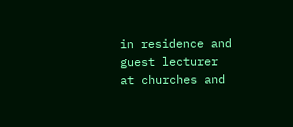in residence and guest lecturer at churches and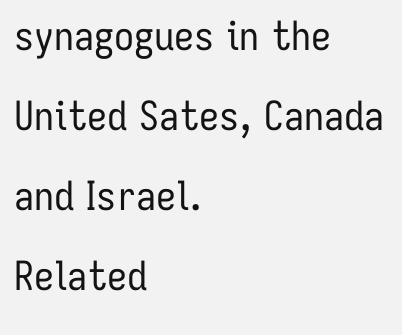synagogues in the United Sates, Canada and Israel.
Related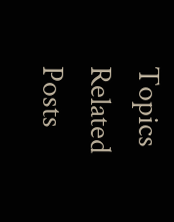Topics
Related Posts